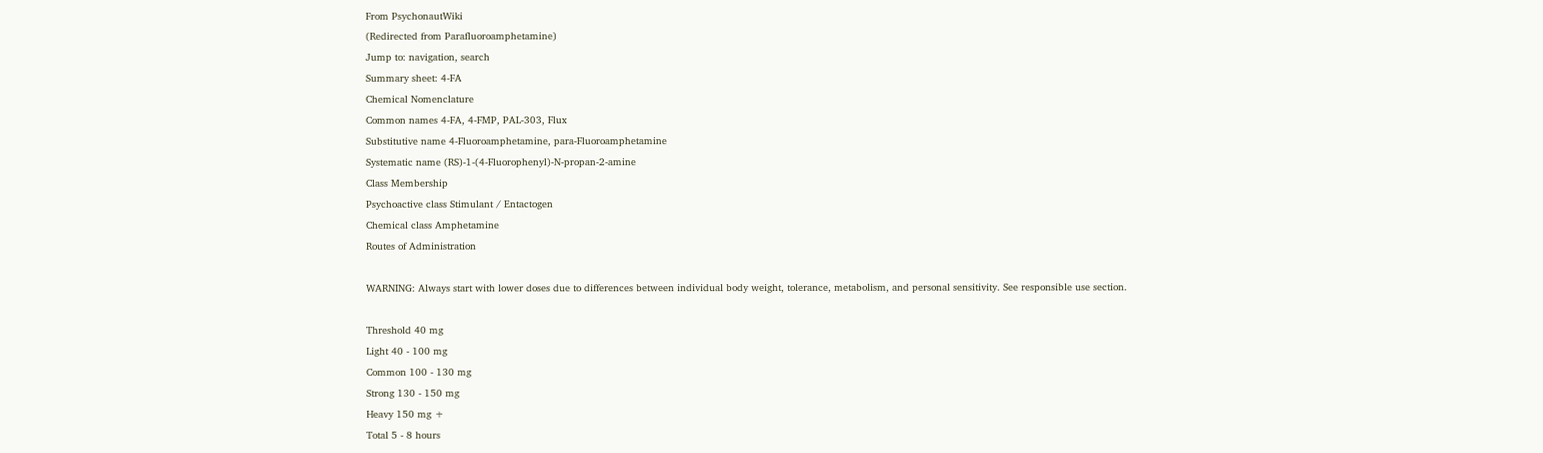From PsychonautWiki
(Redirected from Parafluoroamphetamine)
Jump to: navigation, search
Summary sheet: 4-FA
Chemical Nomenclature
Common names 4-FA, 4-FMP, PAL-303, Flux
Substitutive name 4-Fluoroamphetamine, para-Fluoroamphetamine
Systematic name (RS)-1-(4-Fluorophenyl)-N-propan-2-amine
Class Membership
Psychoactive class Stimulant / Entactogen
Chemical class Amphetamine
Routes of Administration

WARNING: Always start with lower doses due to differences between individual body weight, tolerance, metabolism, and personal sensitivity. See responsible use section.

Threshold 40 mg
Light 40 - 100 mg
Common 100 - 130 mg
Strong 130 - 150 mg
Heavy 150 mg +
Total 5 - 8 hours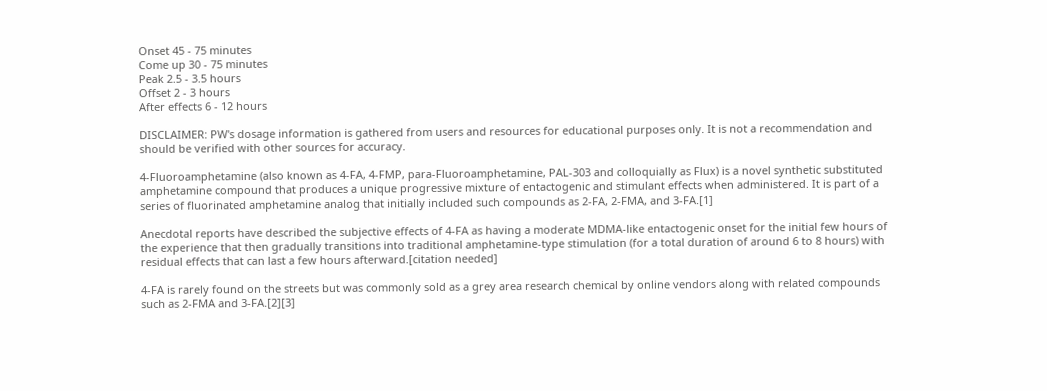Onset 45 - 75 minutes
Come up 30 - 75 minutes
Peak 2.5 - 3.5 hours
Offset 2 - 3 hours
After effects 6 - 12 hours

DISCLAIMER: PW's dosage information is gathered from users and resources for educational purposes only. It is not a recommendation and should be verified with other sources for accuracy.

4-Fluoroamphetamine (also known as 4-FA, 4-FMP, para-Fluoroamphetamine, PAL-303 and colloquially as Flux) is a novel synthetic substituted amphetamine compound that produces a unique progressive mixture of entactogenic and stimulant effects when administered. It is part of a series of fluorinated amphetamine analog that initially included such compounds as 2-FA, 2-FMA, and 3-FA.[1]

Anecdotal reports have described the subjective effects of 4-FA as having a moderate MDMA-like entactogenic onset for the initial few hours of the experience that then gradually transitions into traditional amphetamine-type stimulation (for a total duration of around 6 to 8 hours) with residual effects that can last a few hours afterward.[citation needed]

4-FA is rarely found on the streets but was commonly sold as a grey area research chemical by online vendors along with related compounds such as 2-FMA and 3-FA.[2][3]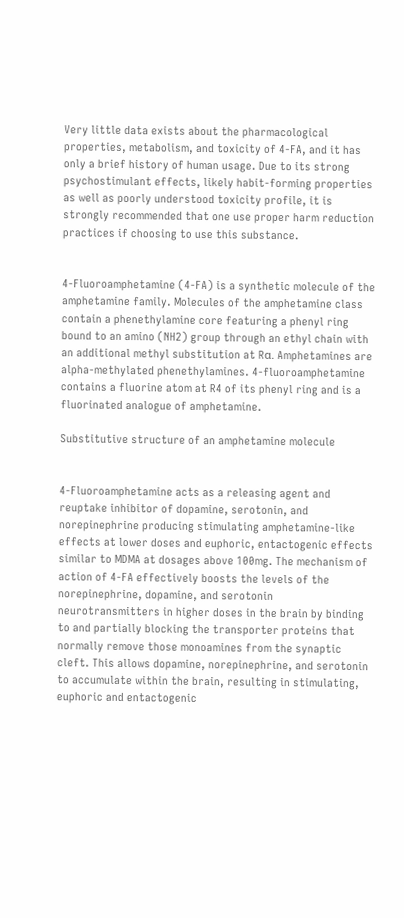Very little data exists about the pharmacological properties, metabolism, and toxicity of 4-FA, and it has only a brief history of human usage. Due to its strong psychostimulant effects, likely habit-forming properties as well as poorly understood toxicity profile, it is strongly recommended that one use proper harm reduction practices if choosing to use this substance.


4-Fluoroamphetamine (4-FA) is a synthetic molecule of the amphetamine family. Molecules of the amphetamine class contain a phenethylamine core featuring a phenyl ring bound to an amino (NH2) group through an ethyl chain with an additional methyl substitution at Rα. Amphetamines are alpha-methylated phenethylamines. 4-fluoroamphetamine contains a fluorine atom at R4 of its phenyl ring and is a fluorinated analogue of amphetamine.

Substitutive structure of an amphetamine molecule


4-Fluoroamphetamine acts as a releasing agent and reuptake inhibitor of dopamine, serotonin, and norepinephrine producing stimulating amphetamine-like effects at lower doses and euphoric, entactogenic effects similar to MDMA at dosages above 100mg. The mechanism of action of 4-FA effectively boosts the levels of the norepinephrine, dopamine, and serotonin neurotransmitters in higher doses in the brain by binding to and partially blocking the transporter proteins that normally remove those monoamines from the synaptic cleft. This allows dopamine, norepinephrine, and serotonin to accumulate within the brain, resulting in stimulating, euphoric and entactogenic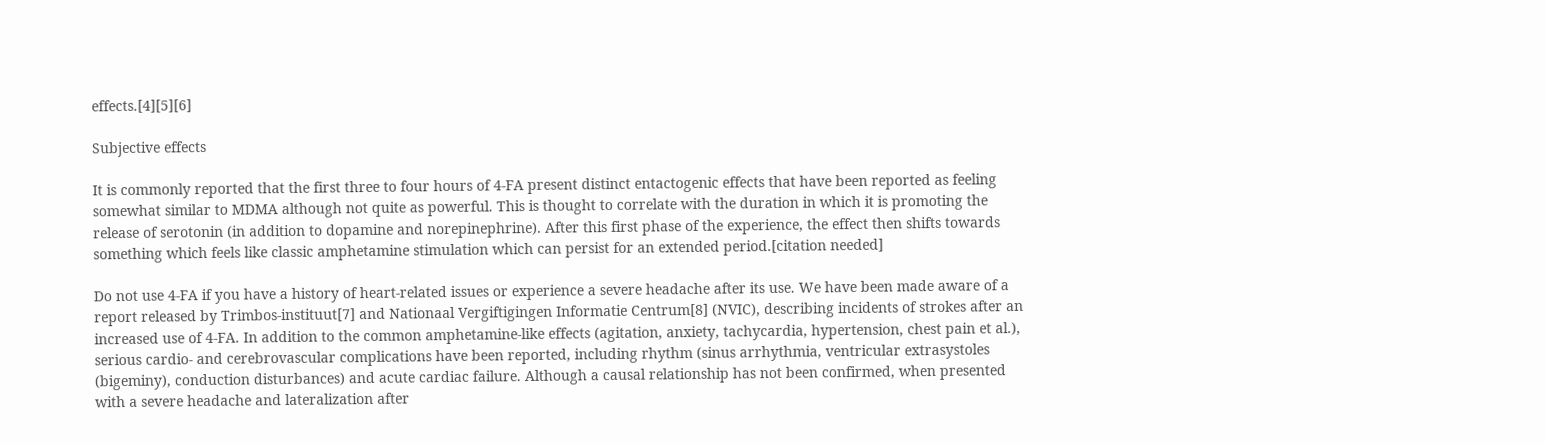effects.[4][5][6]

Subjective effects

It is commonly reported that the first three to four hours of 4-FA present distinct entactogenic effects that have been reported as feeling somewhat similar to MDMA although not quite as powerful. This is thought to correlate with the duration in which it is promoting the release of serotonin (in addition to dopamine and norepinephrine). After this first phase of the experience, the effect then shifts towards something which feels like classic amphetamine stimulation which can persist for an extended period.[citation needed]

Do not use 4-FA if you have a history of heart-related issues or experience a severe headache after its use. We have been made aware of a report released by Trimbos-instituut[7] and Nationaal Vergiftigingen Informatie Centrum[8] (NVIC), describing incidents of strokes after an increased use of 4-FA. In addition to the common amphetamine-like effects (agitation, anxiety, tachycardia, hypertension, chest pain et al.), serious cardio- and cerebrovascular complications have been reported, including rhythm (sinus arrhythmia, ventricular extrasystoles (bigeminy), conduction disturbances) and acute cardiac failure. Although a causal relationship has not been confirmed, when presented with a severe headache and lateralization after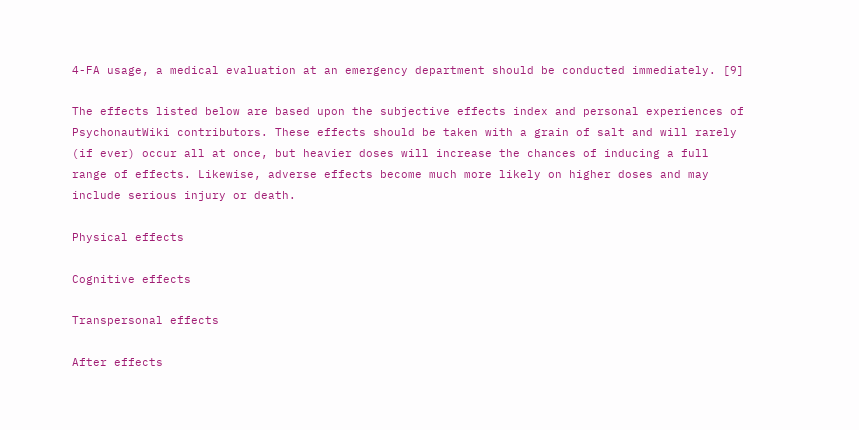4-FA usage, a medical evaluation at an emergency department should be conducted immediately. [9]

The effects listed below are based upon the subjective effects index and personal experiences of PsychonautWiki contributors. These effects should be taken with a grain of salt and will rarely (if ever) occur all at once, but heavier doses will increase the chances of inducing a full range of effects. Likewise, adverse effects become much more likely on higher doses and may include serious injury or death.

Physical effects

Cognitive effects

Transpersonal effects

After effects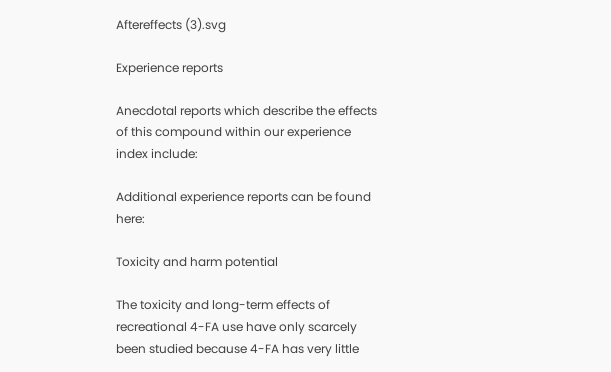Aftereffects (3).svg

Experience reports

Anecdotal reports which describe the effects of this compound within our experience index include:

Additional experience reports can be found here:

Toxicity and harm potential

The toxicity and long-term effects of recreational 4-FA use have only scarcely been studied because 4-FA has very little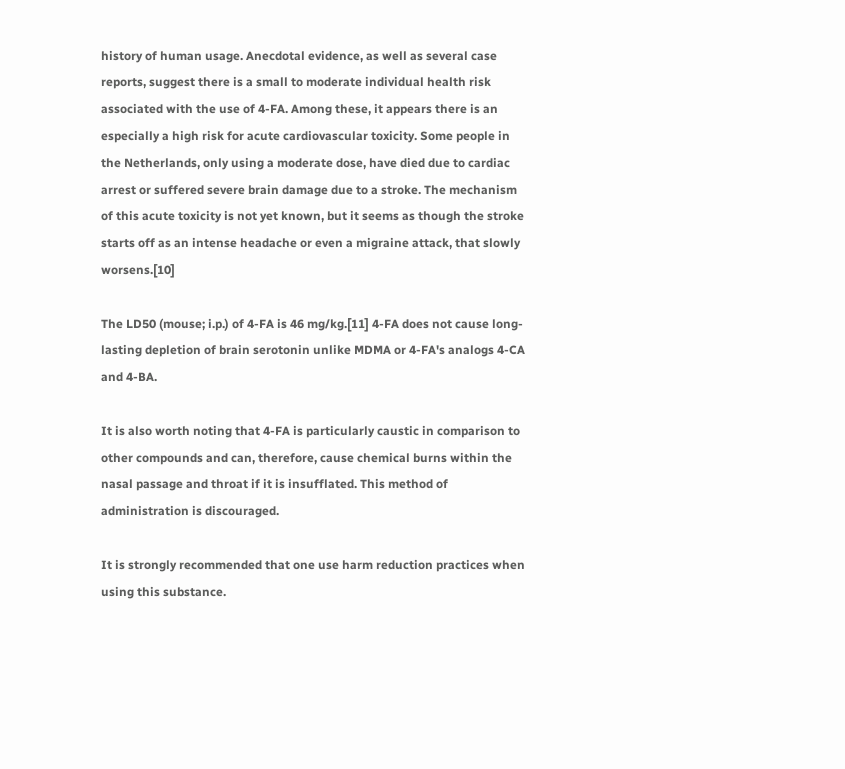history of human usage. Anecdotal evidence, as well as several case reports, suggest there is a small to moderate individual health risk associated with the use of 4-FA. Among these, it appears there is an especially a high risk for acute cardiovascular toxicity. Some people in the Netherlands, only using a moderate dose, have died due to cardiac arrest or suffered severe brain damage due to a stroke. The mechanism of this acute toxicity is not yet known, but it seems as though the stroke starts off as an intense headache or even a migraine attack, that slowly worsens.[10]

The LD50 (mouse; i.p.) of 4-FA is 46 mg/kg.[11] 4-FA does not cause long-lasting depletion of brain serotonin unlike MDMA or 4-FA's analogs 4-CA and 4-BA.

It is also worth noting that 4-FA is particularly caustic in comparison to other compounds and can, therefore, cause chemical burns within the nasal passage and throat if it is insufflated. This method of administration is discouraged.

It is strongly recommended that one use harm reduction practices when using this substance.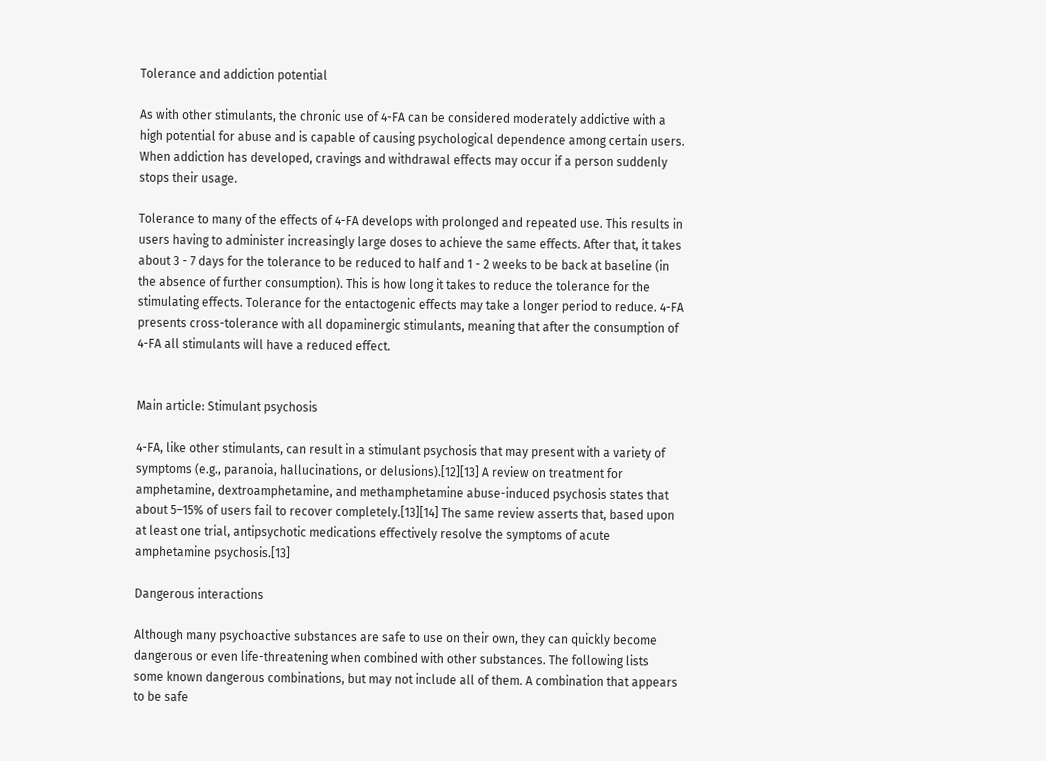Tolerance and addiction potential

As with other stimulants, the chronic use of 4-FA can be considered moderately addictive with a high potential for abuse and is capable of causing psychological dependence among certain users. When addiction has developed, cravings and withdrawal effects may occur if a person suddenly stops their usage.

Tolerance to many of the effects of 4-FA develops with prolonged and repeated use. This results in users having to administer increasingly large doses to achieve the same effects. After that, it takes about 3 - 7 days for the tolerance to be reduced to half and 1 - 2 weeks to be back at baseline (in the absence of further consumption). This is how long it takes to reduce the tolerance for the stimulating effects. Tolerance for the entactogenic effects may take a longer period to reduce. 4-FA presents cross-tolerance with all dopaminergic stimulants, meaning that after the consumption of 4-FA all stimulants will have a reduced effect.


Main article: Stimulant psychosis

4-FA, like other stimulants, can result in a stimulant psychosis that may present with a variety of symptoms (e.g., paranoia, hallucinations, or delusions).[12][13] A review on treatment for amphetamine, dextroamphetamine, and methamphetamine abuse-induced psychosis states that about 5–15% of users fail to recover completely.[13][14] The same review asserts that, based upon at least one trial, antipsychotic medications effectively resolve the symptoms of acute amphetamine psychosis.[13]

Dangerous interactions

Although many psychoactive substances are safe to use on their own, they can quickly become dangerous or even life-threatening when combined with other substances. The following lists some known dangerous combinations, but may not include all of them. A combination that appears to be safe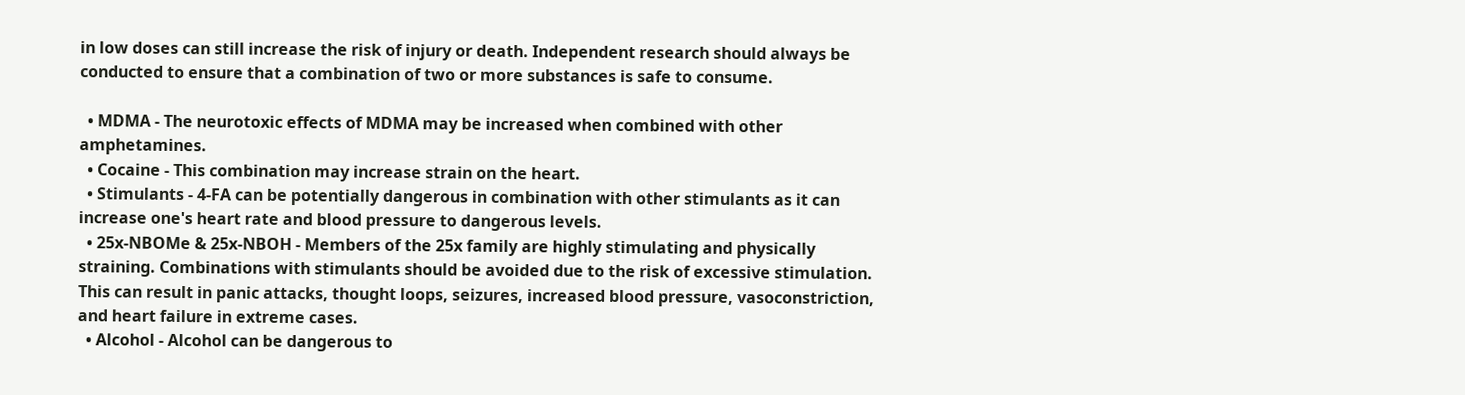in low doses can still increase the risk of injury or death. Independent research should always be conducted to ensure that a combination of two or more substances is safe to consume.

  • MDMA - The neurotoxic effects of MDMA may be increased when combined with other amphetamines.
  • Cocaine - This combination may increase strain on the heart.
  • Stimulants - 4-FA can be potentially dangerous in combination with other stimulants as it can increase one's heart rate and blood pressure to dangerous levels.
  • 25x-NBOMe & 25x-NBOH - Members of the 25x family are highly stimulating and physically straining. Combinations with stimulants should be avoided due to the risk of excessive stimulation. This can result in panic attacks, thought loops, seizures, increased blood pressure, vasoconstriction, and heart failure in extreme cases.
  • Alcohol - Alcohol can be dangerous to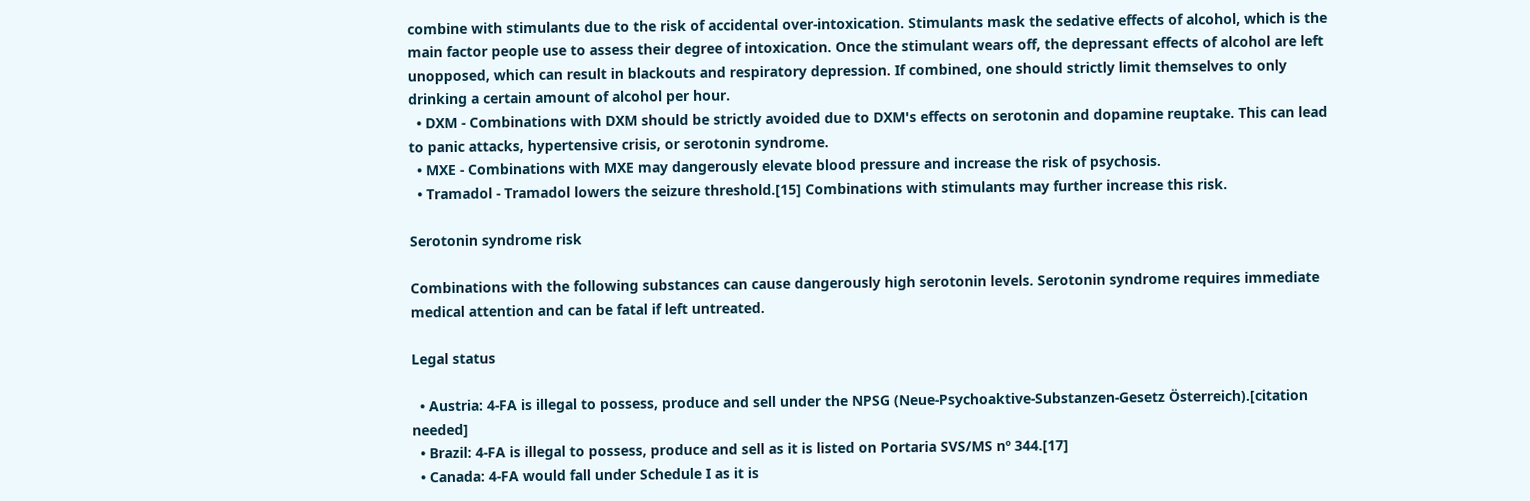combine with stimulants due to the risk of accidental over-intoxication. Stimulants mask the sedative effects of alcohol, which is the main factor people use to assess their degree of intoxication. Once the stimulant wears off, the depressant effects of alcohol are left unopposed, which can result in blackouts and respiratory depression. If combined, one should strictly limit themselves to only drinking a certain amount of alcohol per hour.
  • DXM - Combinations with DXM should be strictly avoided due to DXM's effects on serotonin and dopamine reuptake. This can lead to panic attacks, hypertensive crisis, or serotonin syndrome.
  • MXE - Combinations with MXE may dangerously elevate blood pressure and increase the risk of psychosis.
  • Tramadol - Tramadol lowers the seizure threshold.[15] Combinations with stimulants may further increase this risk.

Serotonin syndrome risk

Combinations with the following substances can cause dangerously high serotonin levels. Serotonin syndrome requires immediate medical attention and can be fatal if left untreated.

Legal status

  • Austria: 4-FA is illegal to possess, produce and sell under the NPSG (Neue-Psychoaktive-Substanzen-Gesetz Österreich).[citation needed]
  • Brazil: 4-FA is illegal to possess, produce and sell as it is listed on Portaria SVS/MS nº 344.[17]
  • Canada: 4-FA would fall under Schedule I as it is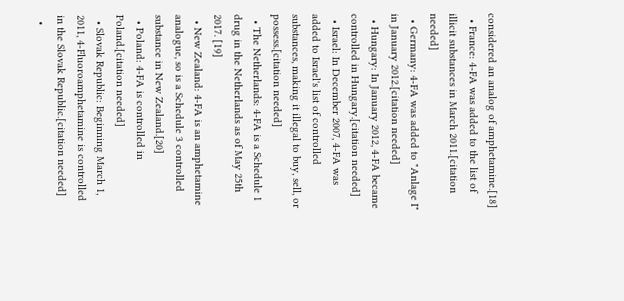considered an analog of amphetamine.[18]
  • France: 4-FA was added to the list of illicit substances in March 2011.[citation needed]
  • Germany: 4-FA was added to "Anlage I" in January 2012.[citation needed]
  • Hungary: In January 2012, 4-FA became controlled in Hungary.[citation needed]
  • Israel: In December 2007, 4-FA was added to Israel's list of controlled substances, making it illegal to buy, sell, or possess.[citation needed]
  • The Netherlands: 4-FA is a Schedule 1 drug in the Netherlands as of May 25th 2017. [19]
  • New Zealand: 4-FA is an amphetamine analogue, so is a Schedule 3 controlled substance in New Zealand.[20]
  • Poland: 4-FA is controlled in Poland.[citation needed]
  • Slovak Republic: Beginning March 1, 2011, 4-Fluoroamphetamine is controlled in the Slovak Republic.[citation needed]
  •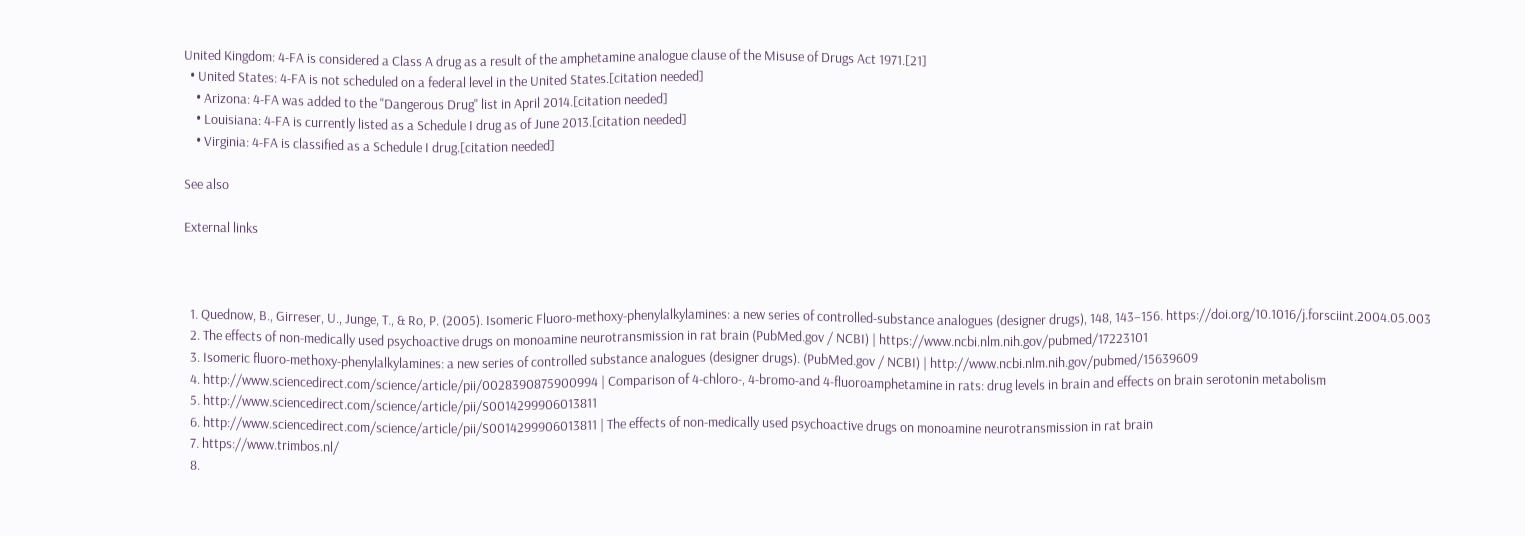United Kingdom: 4-FA is considered a Class A drug as a result of the amphetamine analogue clause of the Misuse of Drugs Act 1971.[21]
  • United States: 4-FA is not scheduled on a federal level in the United States.[citation needed]
    • Arizona: 4-FA was added to the "Dangerous Drug" list in April 2014.[citation needed]
    • Louisiana: 4-FA is currently listed as a Schedule I drug as of June 2013.[citation needed]
    • Virginia: 4-FA is classified as a Schedule I drug.[citation needed]

See also

External links



  1. Quednow, B., Girreser, U., Junge, T., & Ro, P. (2005). Isomeric Fluoro-methoxy-phenylalkylamines: a new series of controlled-substance analogues (designer drugs), 148, 143–156. https://doi.org/10.1016/j.forsciint.2004.05.003
  2. The effects of non-medically used psychoactive drugs on monoamine neurotransmission in rat brain (PubMed.gov / NCBI) | https://www.ncbi.nlm.nih.gov/pubmed/17223101
  3. Isomeric fluoro-methoxy-phenylalkylamines: a new series of controlled substance analogues (designer drugs). (PubMed.gov / NCBI) | http://www.ncbi.nlm.nih.gov/pubmed/15639609
  4. http://www.sciencedirect.com/science/article/pii/0028390875900994 | Comparison of 4-chloro-, 4-bromo-and 4-fluoroamphetamine in rats: drug levels in brain and effects on brain serotonin metabolism
  5. http://www.sciencedirect.com/science/article/pii/S0014299906013811
  6. http://www.sciencedirect.com/science/article/pii/S0014299906013811 | The effects of non-medically used psychoactive drugs on monoamine neurotransmission in rat brain
  7. https://www.trimbos.nl/
  8.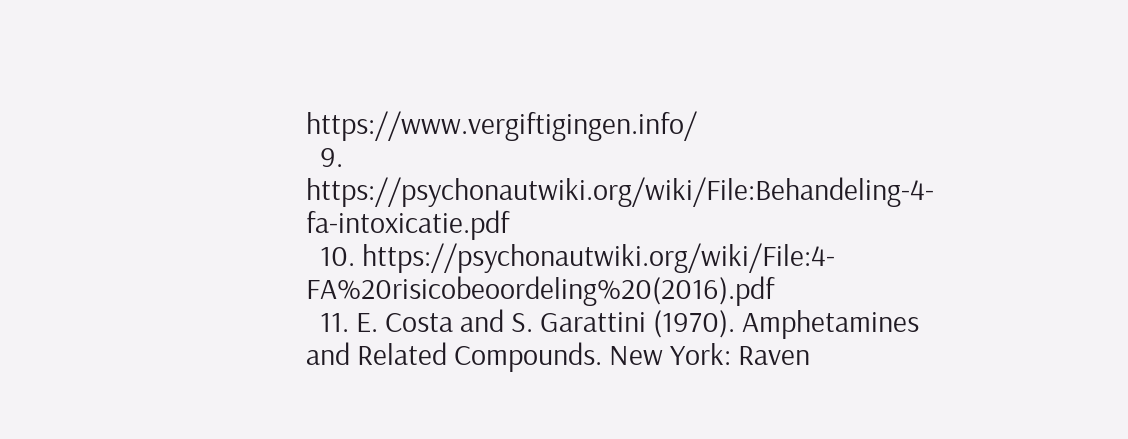https://www.vergiftigingen.info/
  9. https://psychonautwiki.org/wiki/File:Behandeling-4-fa-intoxicatie.pdf
  10. https://psychonautwiki.org/wiki/File:4-FA%20risicobeoordeling%20(2016).pdf
  11. E. Costa and S. Garattini (1970). Amphetamines and Related Compounds. New York: Raven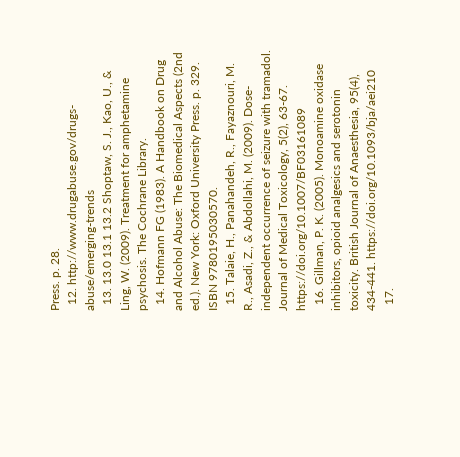Press. p. 28.
  12. http://www.drugabuse.gov/drugs-abuse/emerging-trends
  13. 13.0 13.1 13.2 Shoptaw, S. J., Kao, U., & Ling, W. (2009). Treatment for amphetamine psychosis. The Cochrane Library.
  14. Hofmann FG (1983). A Handbook on Drug and Alcohol Abuse: The Biomedical Aspects (2nd ed.). New York: Oxford University Press. p. 329. ISBN 9780195030570.
  15. Talaie, H., Panahandeh, R., Fayaznouri, M. R., Asadi, Z., & Abdollahi, M. (2009). Dose-independent occurrence of seizure with tramadol. Journal of Medical Toxicology, 5(2), 63-67. https://doi.org/10.1007/BF03161089
  16. Gillman, P. K. (2005). Monoamine oxidase inhibitors, opioid analgesics and serotonin toxicity. British Journal of Anaesthesia, 95(4), 434-441. https://doi.org/10.1093/bja/aei210
  17.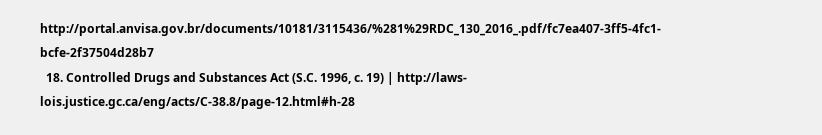http://portal.anvisa.gov.br/documents/10181/3115436/%281%29RDC_130_2016_.pdf/fc7ea407-3ff5-4fc1-bcfe-2f37504d28b7
  18. Controlled Drugs and Substances Act (S.C. 1996, c. 19) | http://laws-lois.justice.gc.ca/eng/acts/C-38.8/page-12.html#h-28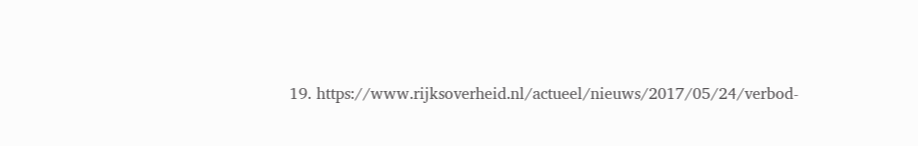19. https://www.rijksoverheid.nl/actueel/nieuws/2017/05/24/verbod-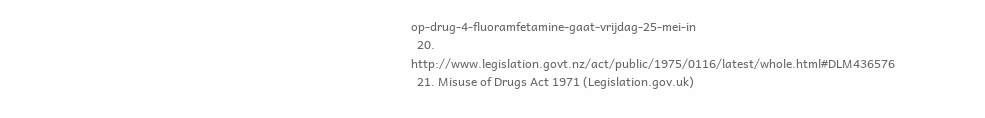op-drug-4-fluoramfetamine-gaat-vrijdag-25-mei-in
  20. http://www.legislation.govt.nz/act/public/1975/0116/latest/whole.html#DLM436576
  21. Misuse of Drugs Act 1971 (Legislation.gov.uk)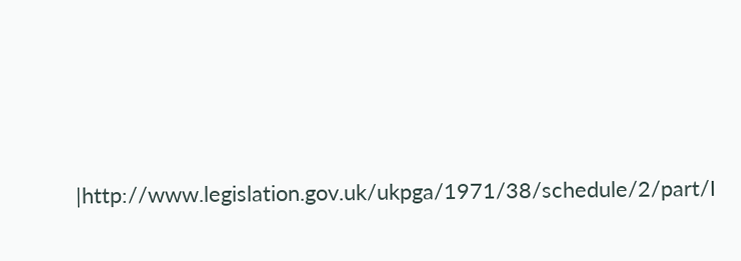|http://www.legislation.gov.uk/ukpga/1971/38/schedule/2/part/I